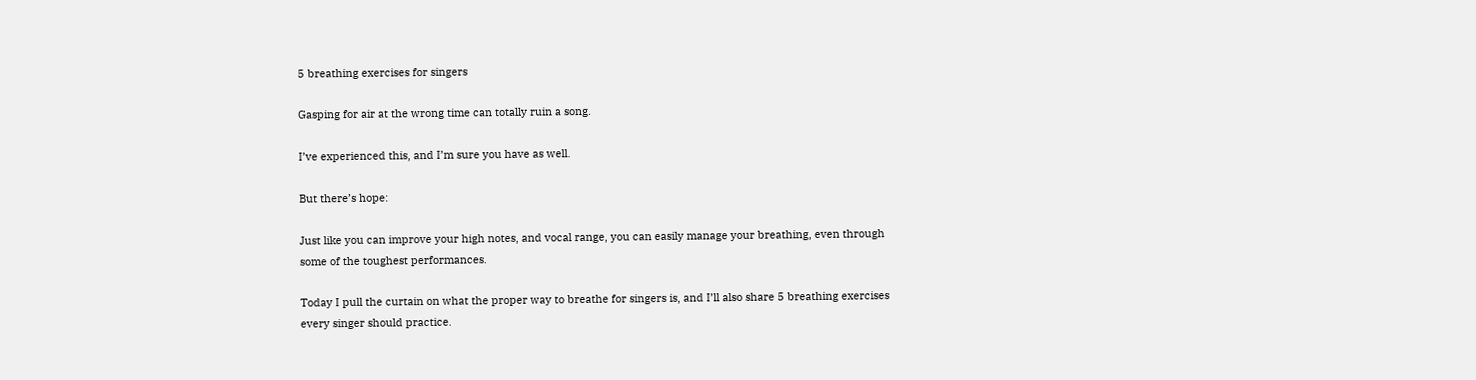5 breathing exercises for singers

Gasping for air at the wrong time can totally ruin a song.

I’ve experienced this, and I’m sure you have as well.

But there’s hope:

Just like you can improve your high notes, and vocal range, you can easily manage your breathing, even through some of the toughest performances.

Today I pull the curtain on what the proper way to breathe for singers is, and I’ll also share 5 breathing exercises every singer should practice.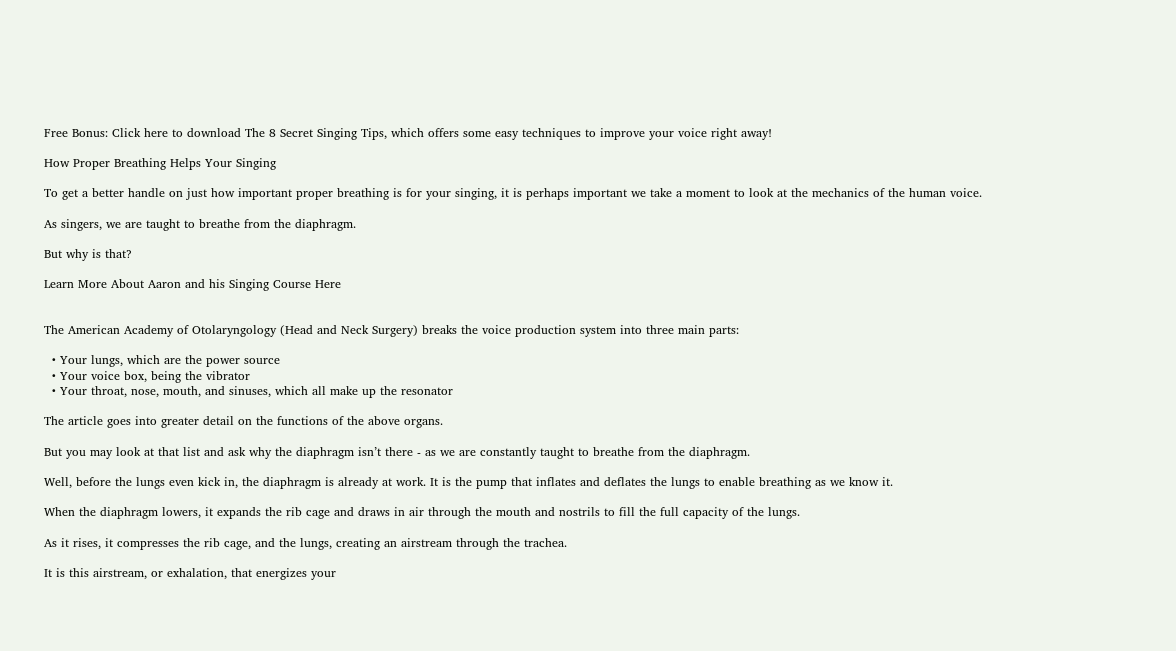Free Bonus: Click here to download The 8 Secret Singing Tips, which offers some easy techniques to improve your voice right away!

How Proper Breathing Helps Your Singing

To get a better handle on just how important proper breathing is for your singing, it is perhaps important we take a moment to look at the mechanics of the human voice.

As singers, we are taught to breathe from the diaphragm.

But why is that?

Learn More About Aaron and his Singing Course Here


The American Academy of Otolaryngology (Head and Neck Surgery) breaks the voice production system into three main parts:

  • Your lungs, which are the power source
  • Your voice box, being the vibrator
  • Your throat, nose, mouth, and sinuses, which all make up the resonator

The article goes into greater detail on the functions of the above organs.

But you may look at that list and ask why the diaphragm isn’t there - as we are constantly taught to breathe from the diaphragm.

Well, before the lungs even kick in, the diaphragm is already at work. It is the pump that inflates and deflates the lungs to enable breathing as we know it.

When the diaphragm lowers, it expands the rib cage and draws in air through the mouth and nostrils to fill the full capacity of the lungs.

As it rises, it compresses the rib cage, and the lungs, creating an airstream through the trachea.

It is this airstream, or exhalation, that energizes your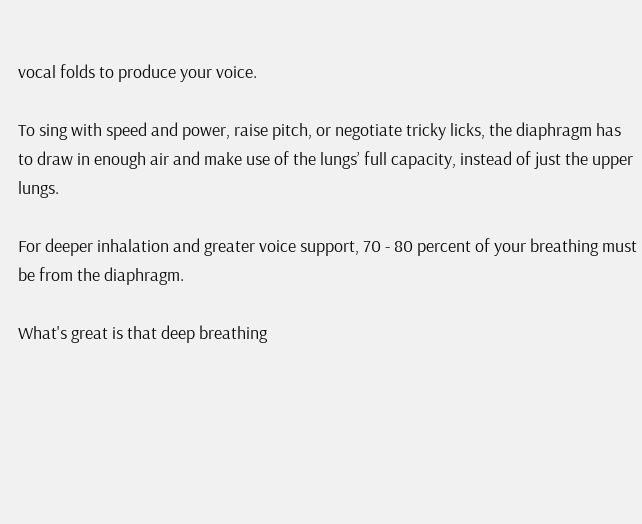vocal folds to produce your voice.

To sing with speed and power, raise pitch, or negotiate tricky licks, the diaphragm has to draw in enough air and make use of the lungs’ full capacity, instead of just the upper lungs.

For deeper inhalation and greater voice support, 70 - 80 percent of your breathing must be from the diaphragm.

What's great is that deep breathing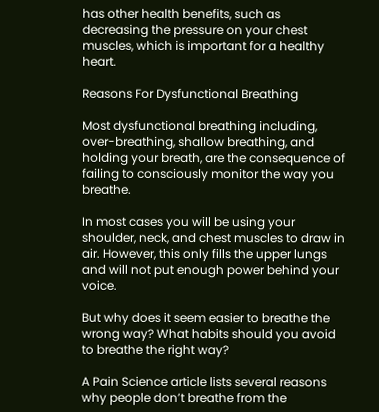has other health benefits, such as decreasing the pressure on your chest muscles, which is important for a healthy heart.

Reasons For Dysfunctional Breathing

Most dysfunctional breathing including, over-breathing, shallow breathing, and holding your breath, are the consequence of failing to consciously monitor the way you breathe.

In most cases you will be using your shoulder, neck, and chest muscles to draw in air. However, this only fills the upper lungs and will not put enough power behind your voice.

But why does it seem easier to breathe the wrong way? What habits should you avoid to breathe the right way?

A Pain Science article lists several reasons why people don’t breathe from the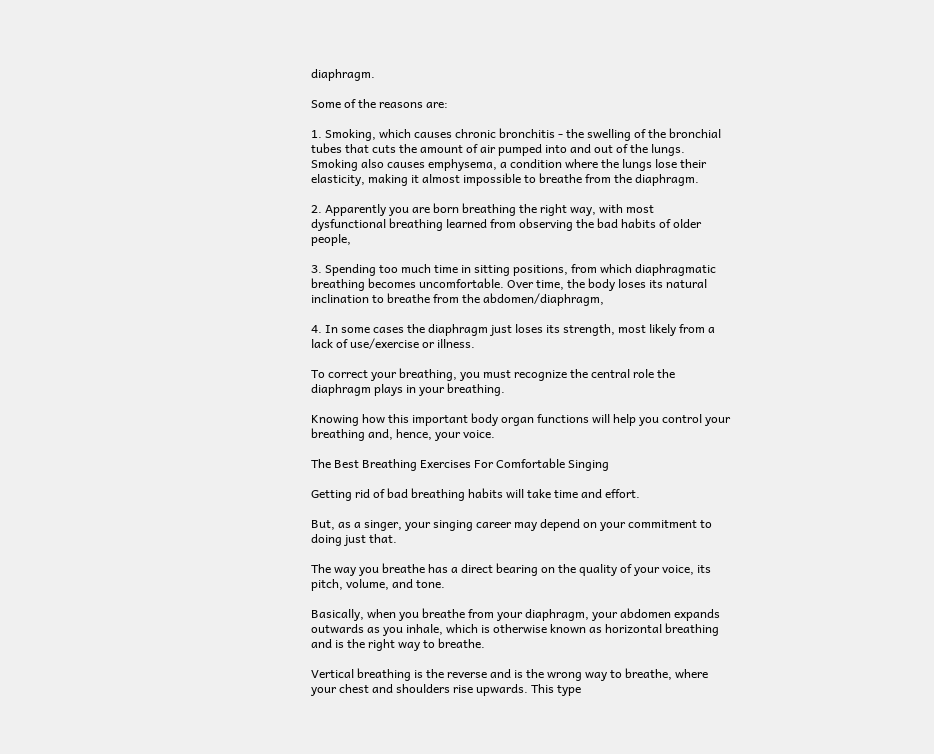diaphragm.

Some of the reasons are:

1. Smoking, which causes chronic bronchitis - the swelling of the bronchial tubes that cuts the amount of air pumped into and out of the lungs. Smoking also causes emphysema, a condition where the lungs lose their elasticity, making it almost impossible to breathe from the diaphragm.

2. Apparently you are born breathing the right way, with most dysfunctional breathing learned from observing the bad habits of older people,

3. Spending too much time in sitting positions, from which diaphragmatic breathing becomes uncomfortable. Over time, the body loses its natural inclination to breathe from the abdomen/diaphragm,

4. In some cases the diaphragm just loses its strength, most likely from a lack of use/exercise or illness.

To correct your breathing, you must recognize the central role the diaphragm plays in your breathing.

Knowing how this important body organ functions will help you control your breathing and, hence, your voice.

The Best Breathing Exercises For Comfortable Singing

Getting rid of bad breathing habits will take time and effort.

But, as a singer, your singing career may depend on your commitment to doing just that.

The way you breathe has a direct bearing on the quality of your voice, its pitch, volume, and tone.

Basically, when you breathe from your diaphragm, your abdomen expands outwards as you inhale, which is otherwise known as horizontal breathing and is the right way to breathe.

Vertical breathing is the reverse and is the wrong way to breathe, where your chest and shoulders rise upwards. This type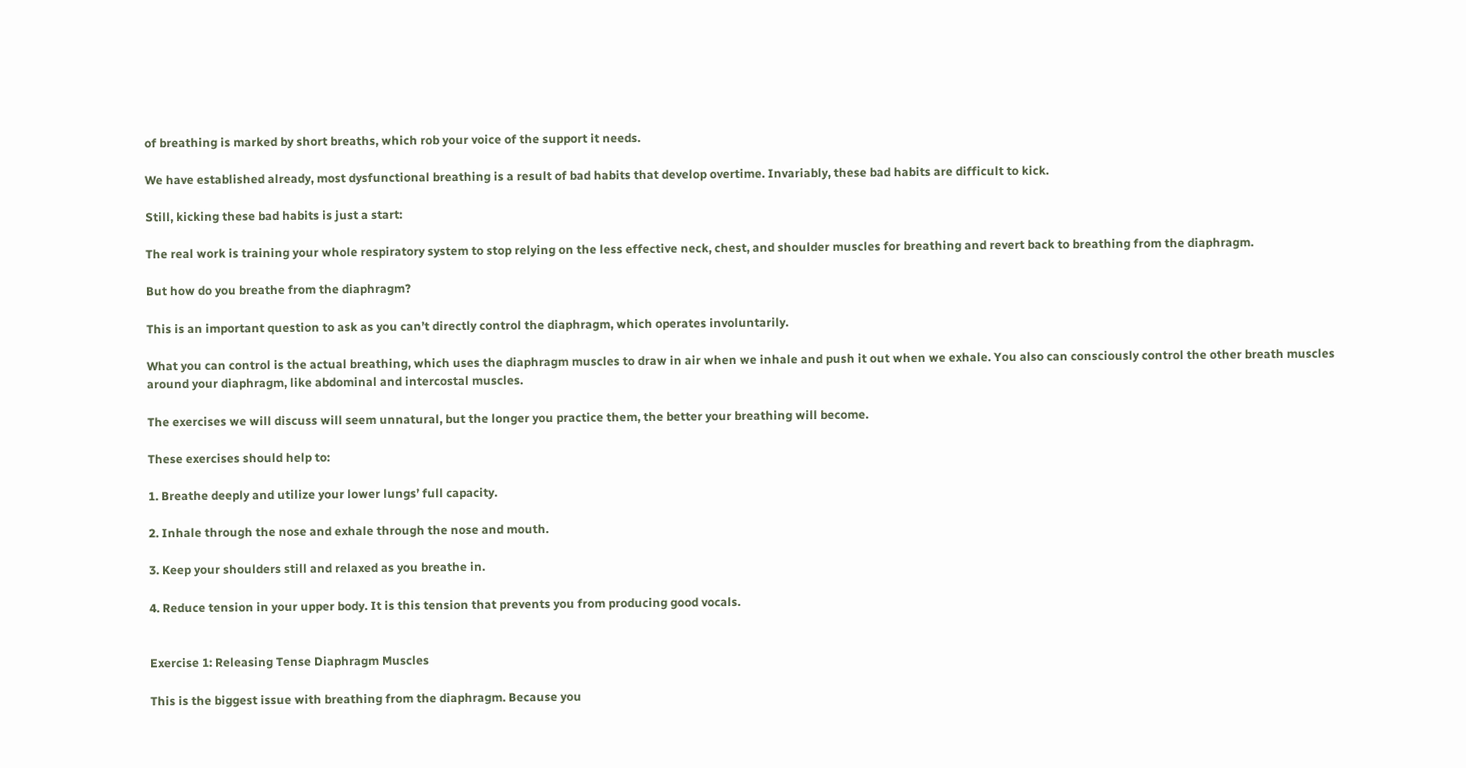of breathing is marked by short breaths, which rob your voice of the support it needs.

We have established already, most dysfunctional breathing is a result of bad habits that develop overtime. Invariably, these bad habits are difficult to kick.

Still, kicking these bad habits is just a start:

The real work is training your whole respiratory system to stop relying on the less effective neck, chest, and shoulder muscles for breathing and revert back to breathing from the diaphragm.

But how do you breathe from the diaphragm?

This is an important question to ask as you can’t directly control the diaphragm, which operates involuntarily.

What you can control is the actual breathing, which uses the diaphragm muscles to draw in air when we inhale and push it out when we exhale. You also can consciously control the other breath muscles around your diaphragm, like abdominal and intercostal muscles.

The exercises we will discuss will seem unnatural, but the longer you practice them, the better your breathing will become.

These exercises should help to:

1. Breathe deeply and utilize your lower lungs’ full capacity.

2. Inhale through the nose and exhale through the nose and mouth.

3. Keep your shoulders still and relaxed as you breathe in.

4. Reduce tension in your upper body. It is this tension that prevents you from producing good vocals.


Exercise 1: Releasing Tense Diaphragm Muscles

This is the biggest issue with breathing from the diaphragm. Because you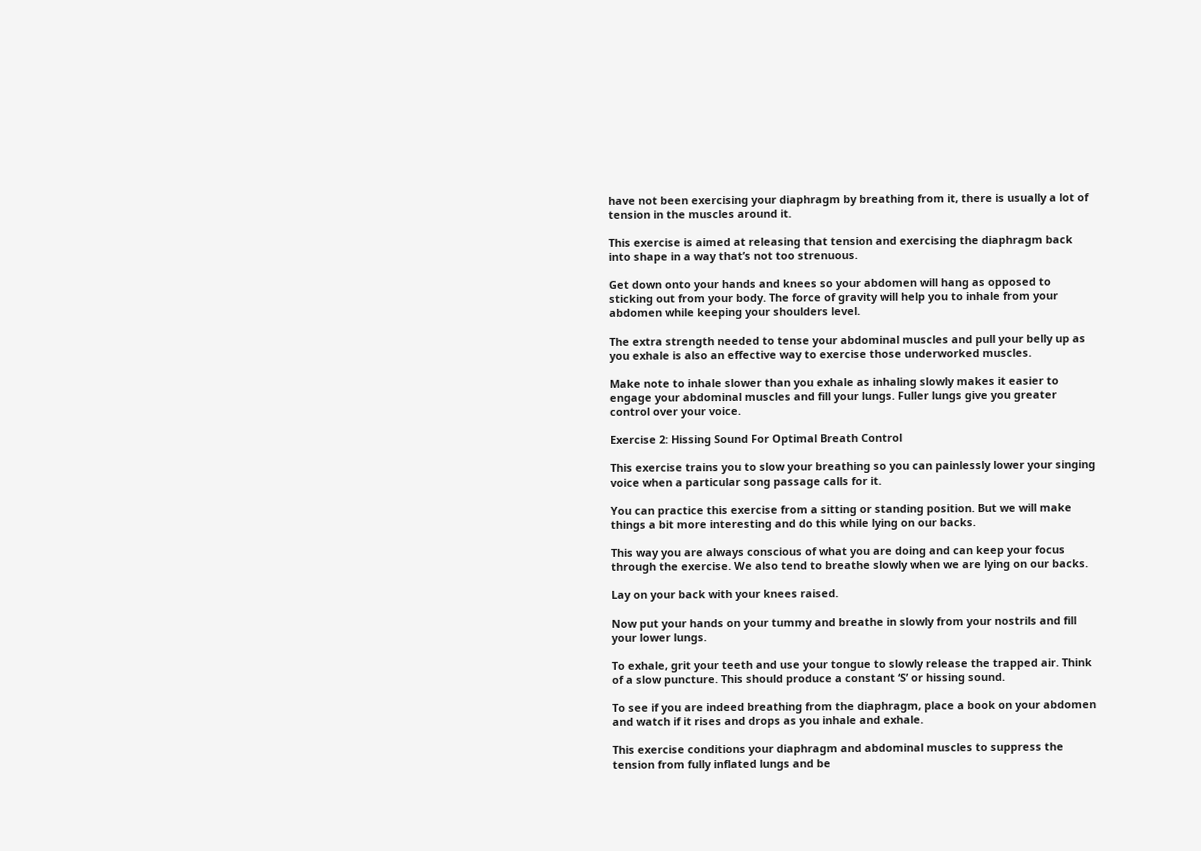have not been exercising your diaphragm by breathing from it, there is usually a lot of tension in the muscles around it.

This exercise is aimed at releasing that tension and exercising the diaphragm back into shape in a way that’s not too strenuous.

Get down onto your hands and knees so your abdomen will hang as opposed to sticking out from your body. The force of gravity will help you to inhale from your abdomen while keeping your shoulders level.

The extra strength needed to tense your abdominal muscles and pull your belly up as you exhale is also an effective way to exercise those underworked muscles.

Make note to inhale slower than you exhale as inhaling slowly makes it easier to engage your abdominal muscles and fill your lungs. Fuller lungs give you greater control over your voice.

Exercise 2: Hissing Sound For Optimal Breath Control

This exercise trains you to slow your breathing so you can painlessly lower your singing voice when a particular song passage calls for it.

You can practice this exercise from a sitting or standing position. But we will make things a bit more interesting and do this while lying on our backs.

This way you are always conscious of what you are doing and can keep your focus through the exercise. We also tend to breathe slowly when we are lying on our backs.

Lay on your back with your knees raised.

Now put your hands on your tummy and breathe in slowly from your nostrils and fill your lower lungs.

To exhale, grit your teeth and use your tongue to slowly release the trapped air. Think of a slow puncture. This should produce a constant ‘S’ or hissing sound.

To see if you are indeed breathing from the diaphragm, place a book on your abdomen and watch if it rises and drops as you inhale and exhale.

This exercise conditions your diaphragm and abdominal muscles to suppress the tension from fully inflated lungs and be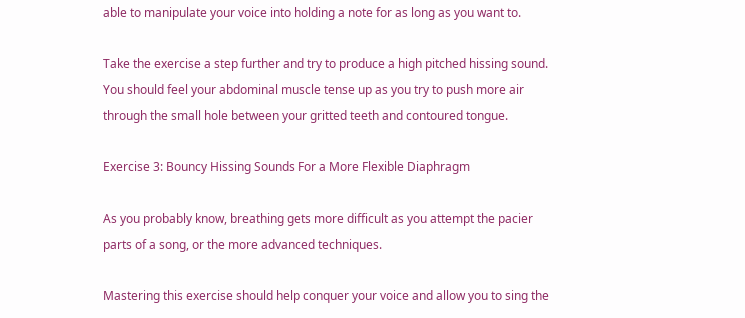able to manipulate your voice into holding a note for as long as you want to.

Take the exercise a step further and try to produce a high pitched hissing sound. You should feel your abdominal muscle tense up as you try to push more air through the small hole between your gritted teeth and contoured tongue.

Exercise 3: Bouncy Hissing Sounds For a More Flexible Diaphragm

As you probably know, breathing gets more difficult as you attempt the pacier parts of a song, or the more advanced techniques.

Mastering this exercise should help conquer your voice and allow you to sing the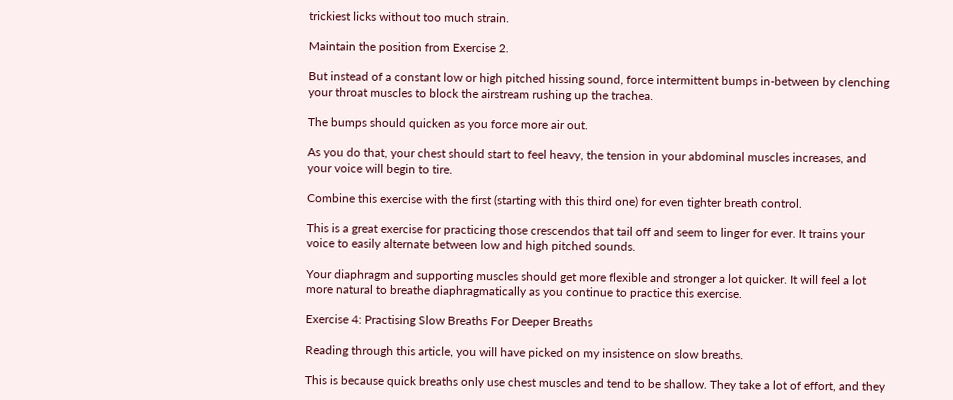trickiest licks without too much strain.

Maintain the position from Exercise 2.

But instead of a constant low or high pitched hissing sound, force intermittent bumps in-between by clenching your throat muscles to block the airstream rushing up the trachea.

The bumps should quicken as you force more air out.

As you do that, your chest should start to feel heavy, the tension in your abdominal muscles increases, and your voice will begin to tire.

Combine this exercise with the first (starting with this third one) for even tighter breath control.

This is a great exercise for practicing those crescendos that tail off and seem to linger for ever. It trains your voice to easily alternate between low and high pitched sounds.

Your diaphragm and supporting muscles should get more flexible and stronger a lot quicker. It will feel a lot more natural to breathe diaphragmatically as you continue to practice this exercise.

Exercise 4: Practising Slow Breaths For Deeper Breaths

Reading through this article, you will have picked on my insistence on slow breaths.

This is because quick breaths only use chest muscles and tend to be shallow. They take a lot of effort, and they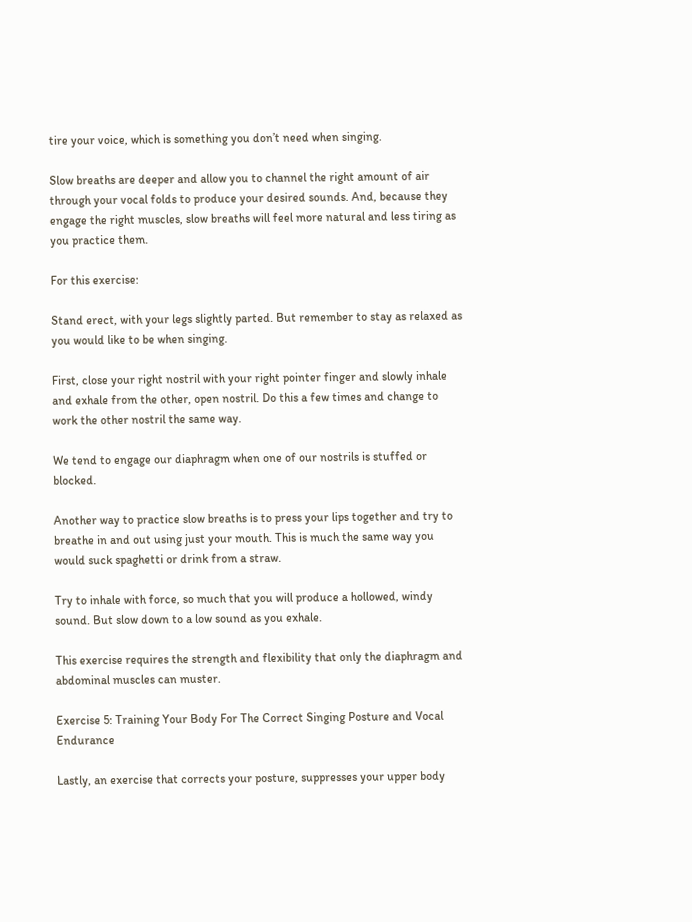tire your voice, which is something you don’t need when singing.

Slow breaths are deeper and allow you to channel the right amount of air through your vocal folds to produce your desired sounds. And, because they engage the right muscles, slow breaths will feel more natural and less tiring as you practice them.

For this exercise:

Stand erect, with your legs slightly parted. But remember to stay as relaxed as you would like to be when singing.

First, close your right nostril with your right pointer finger and slowly inhale and exhale from the other, open nostril. Do this a few times and change to work the other nostril the same way.

We tend to engage our diaphragm when one of our nostrils is stuffed or blocked.

Another way to practice slow breaths is to press your lips together and try to breathe in and out using just your mouth. This is much the same way you would suck spaghetti or drink from a straw.

Try to inhale with force, so much that you will produce a hollowed, windy sound. But slow down to a low sound as you exhale.

This exercise requires the strength and flexibility that only the diaphragm and abdominal muscles can muster.

Exercise 5: Training Your Body For The Correct Singing Posture and Vocal Endurance

Lastly, an exercise that corrects your posture, suppresses your upper body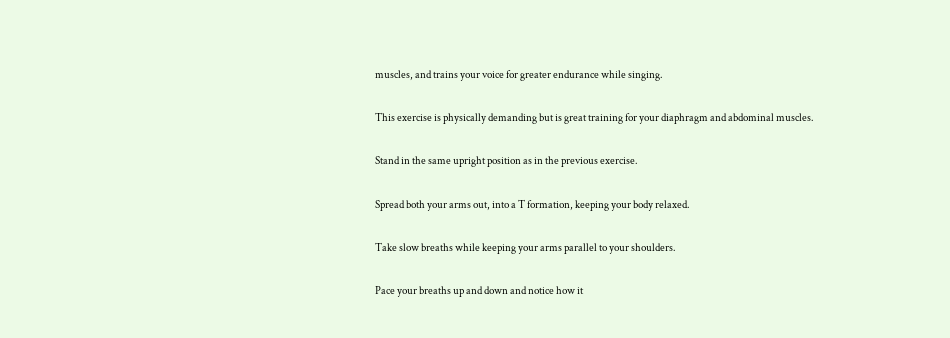muscles, and trains your voice for greater endurance while singing.

This exercise is physically demanding but is great training for your diaphragm and abdominal muscles.

Stand in the same upright position as in the previous exercise.

Spread both your arms out, into a T formation, keeping your body relaxed.

Take slow breaths while keeping your arms parallel to your shoulders.

Pace your breaths up and down and notice how it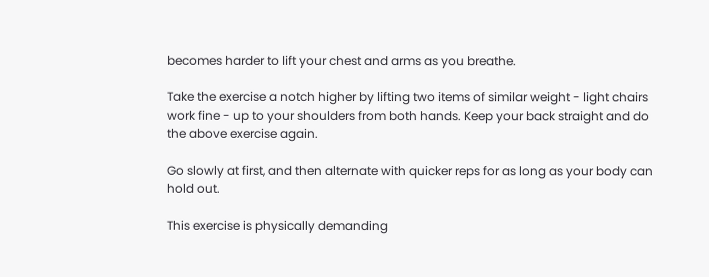becomes harder to lift your chest and arms as you breathe.

Take the exercise a notch higher by lifting two items of similar weight - light chairs work fine - up to your shoulders from both hands. Keep your back straight and do the above exercise again.

Go slowly at first, and then alternate with quicker reps for as long as your body can hold out.

This exercise is physically demanding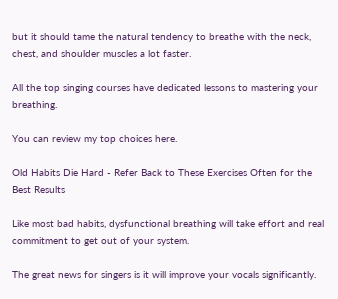but it should tame the natural tendency to breathe with the neck, chest, and shoulder muscles a lot faster.

All the top singing courses have dedicated lessons to mastering your breathing.

You can review my top choices here.

Old Habits Die Hard - Refer Back to These Exercises Often for the Best Results

Like most bad habits, dysfunctional breathing will take effort and real commitment to get out of your system.

The great news for singers is it will improve your vocals significantly.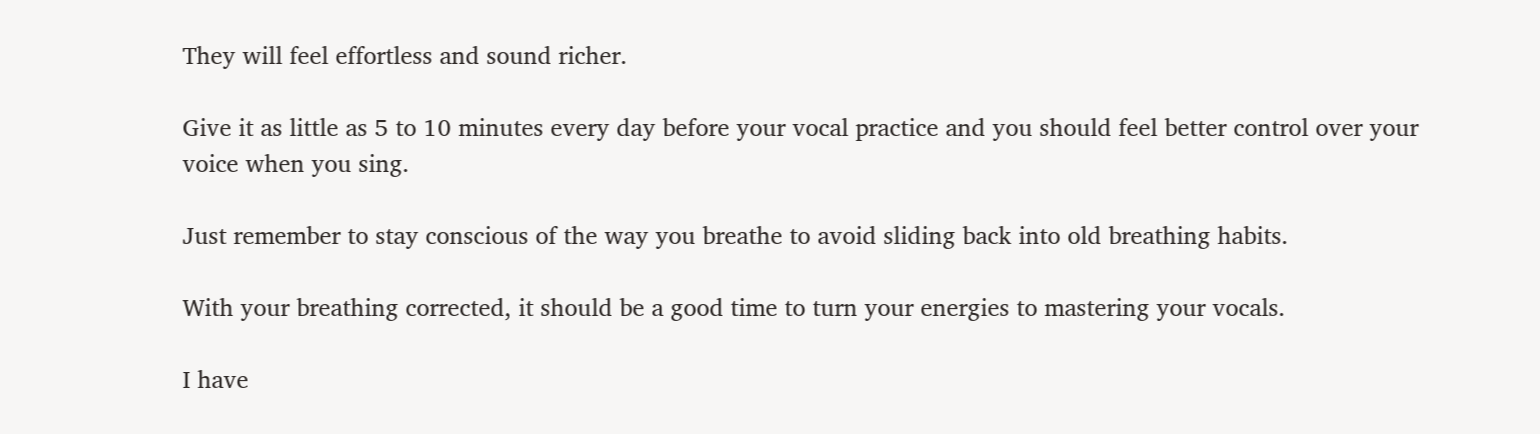They will feel effortless and sound richer.

Give it as little as 5 to 10 minutes every day before your vocal practice and you should feel better control over your voice when you sing.

Just remember to stay conscious of the way you breathe to avoid sliding back into old breathing habits.

With your breathing corrected, it should be a good time to turn your energies to mastering your vocals.

I have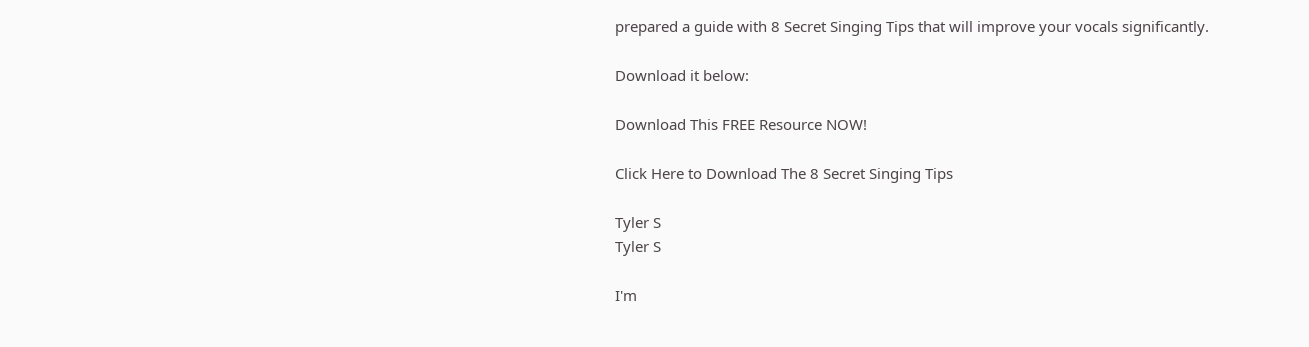prepared a guide with 8 Secret Singing Tips that will improve your vocals significantly.

Download it below:

Download This FREE Resource NOW!

Click Here to Download The 8 Secret Singing Tips

Tyler S
Tyler S

I'm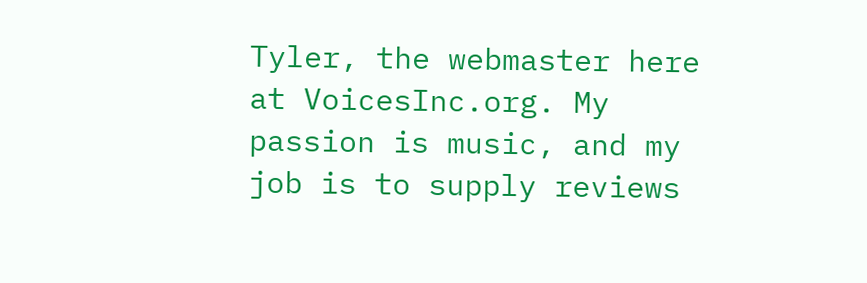Tyler, the webmaster here at VoicesInc.org. My passion is music, and my job is to supply reviews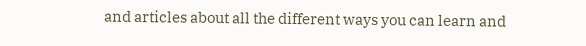and articles about all the different ways you can learn and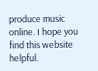produce music online. I hope you find this website helpful.